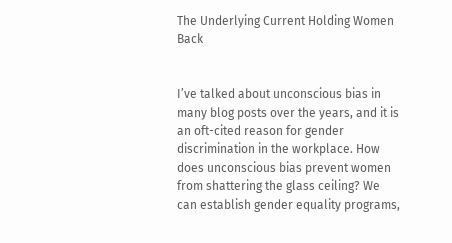The Underlying Current Holding Women Back


I’ve talked about unconscious bias in many blog posts over the years, and it is an oft-cited reason for gender discrimination in the workplace. How does unconscious bias prevent women from shattering the glass ceiling? We can establish gender equality programs,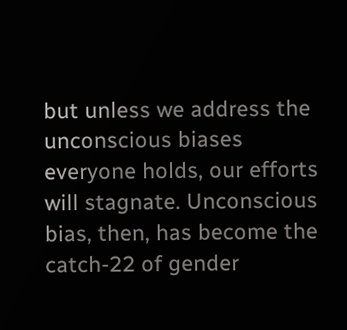but unless we address the unconscious biases everyone holds, our efforts will stagnate. Unconscious bias, then, has become the catch-22 of gender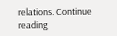relations. Continue reading